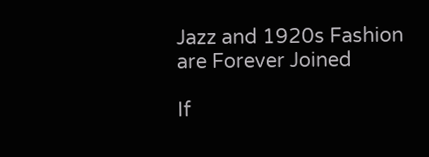Jazz and 1920s Fashion are Forever Joined

If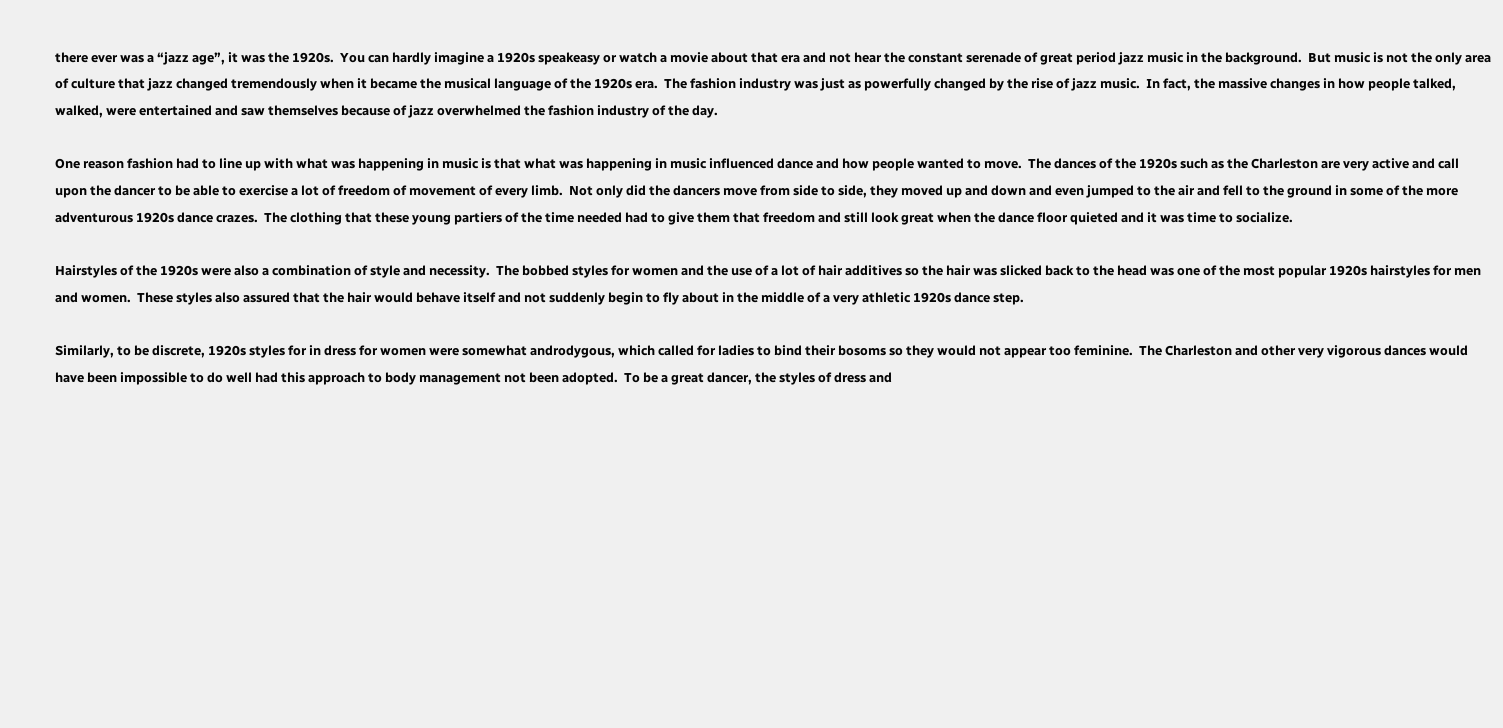there ever was a “jazz age”, it was the 1920s.  You can hardly imagine a 1920s speakeasy or watch a movie about that era and not hear the constant serenade of great period jazz music in the background.  But music is not the only area of culture that jazz changed tremendously when it became the musical language of the 1920s era.  The fashion industry was just as powerfully changed by the rise of jazz music.  In fact, the massive changes in how people talked, walked, were entertained and saw themselves because of jazz overwhelmed the fashion industry of the day.

One reason fashion had to line up with what was happening in music is that what was happening in music influenced dance and how people wanted to move.  The dances of the 1920s such as the Charleston are very active and call upon the dancer to be able to exercise a lot of freedom of movement of every limb.  Not only did the dancers move from side to side, they moved up and down and even jumped to the air and fell to the ground in some of the more adventurous 1920s dance crazes.  The clothing that these young partiers of the time needed had to give them that freedom and still look great when the dance floor quieted and it was time to socialize.

Hairstyles of the 1920s were also a combination of style and necessity.  The bobbed styles for women and the use of a lot of hair additives so the hair was slicked back to the head was one of the most popular 1920s hairstyles for men and women.  These styles also assured that the hair would behave itself and not suddenly begin to fly about in the middle of a very athletic 1920s dance step.

Similarly, to be discrete, 1920s styles for in dress for women were somewhat androdygous, which called for ladies to bind their bosoms so they would not appear too feminine.  The Charleston and other very vigorous dances would have been impossible to do well had this approach to body management not been adopted.  To be a great dancer, the styles of dress and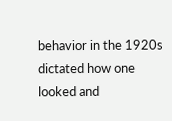behavior in the 1920s dictated how one looked and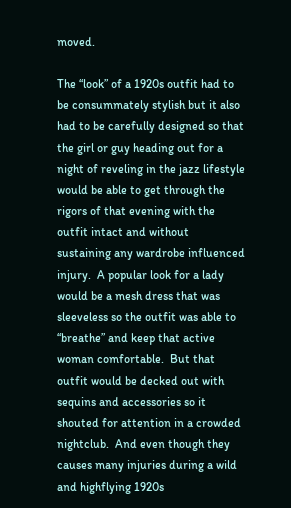moved.

The “look” of a 1920s outfit had to be consummately stylish but it also had to be carefully designed so that the girl or guy heading out for a night of reveling in the jazz lifestyle would be able to get through the rigors of that evening with the outfit intact and without sustaining any wardrobe influenced injury.  A popular look for a lady would be a mesh dress that was sleeveless so the outfit was able to “breathe” and keep that active woman comfortable.  But that outfit would be decked out with sequins and accessories so it shouted for attention in a crowded nightclub.  And even though they causes many injuries during a wild and highflying 1920s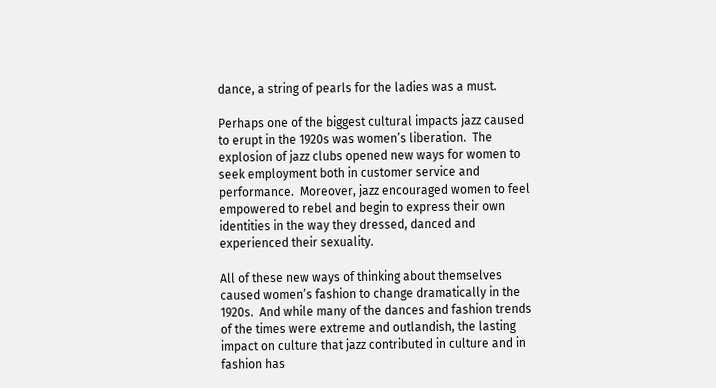dance, a string of pearls for the ladies was a must.

Perhaps one of the biggest cultural impacts jazz caused to erupt in the 1920s was women’s liberation.  The explosion of jazz clubs opened new ways for women to seek employment both in customer service and performance.  Moreover, jazz encouraged women to feel empowered to rebel and begin to express their own identities in the way they dressed, danced and experienced their sexuality.

All of these new ways of thinking about themselves caused women’s fashion to change dramatically in the 1920s.  And while many of the dances and fashion trends of the times were extreme and outlandish, the lasting impact on culture that jazz contributed in culture and in fashion has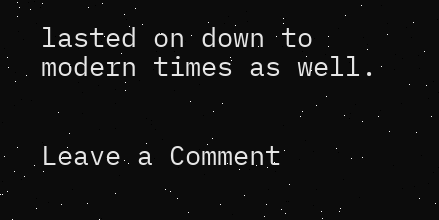lasted on down to modern times as well.


Leave a Comment